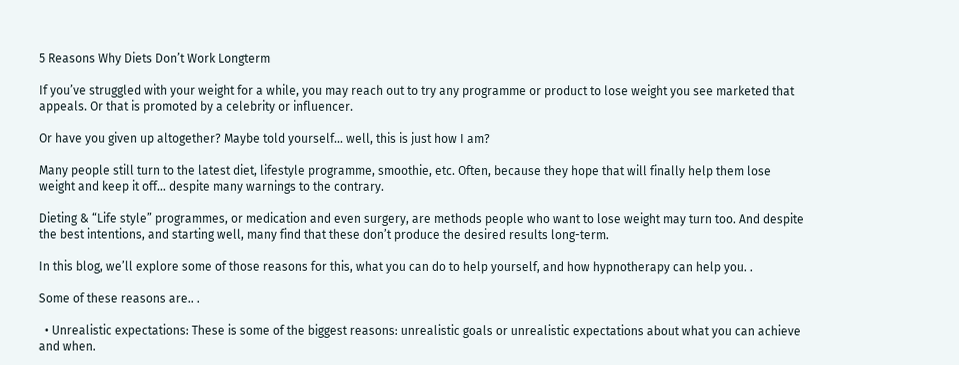5 Reasons Why Diets Don’t Work Longterm

If you’ve struggled with your weight for a while, you may reach out to try any programme or product to lose weight you see marketed that appeals. Or that is promoted by a celebrity or influencer.

Or have you given up altogether? Maybe told yourself… well, this is just how I am?

Many people still turn to the latest diet, lifestyle programme, smoothie, etc. Often, because they hope that will finally help them lose weight and keep it off… despite many warnings to the contrary.

Dieting & “Life style” programmes, or medication and even surgery, are methods people who want to lose weight may turn too. And despite the best intentions, and starting well, many find that these don’t produce the desired results long-term.

In this blog, we’ll explore some of those reasons for this, what you can do to help yourself, and how hypnotherapy can help you. .

Some of these reasons are.. .

  • Unrealistic expectations: These is some of the biggest reasons: unrealistic goals or unrealistic expectations about what you can achieve and when.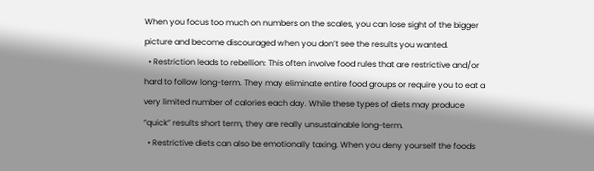When you focus too much on numbers on the scales, you can lose sight of the bigger picture and become discouraged when you don’t see the results you wanted.
  • Restriction leads to rebellion: This often involve food rules that are restrictive and/or hard to follow long-term. They may eliminate entire food groups or require you to eat a very limited number of calories each day. While these types of diets may produce “quick” results short term, they are really unsustainable long-term.
  • Restrictive diets can also be emotionally taxing. When you deny yourself the foods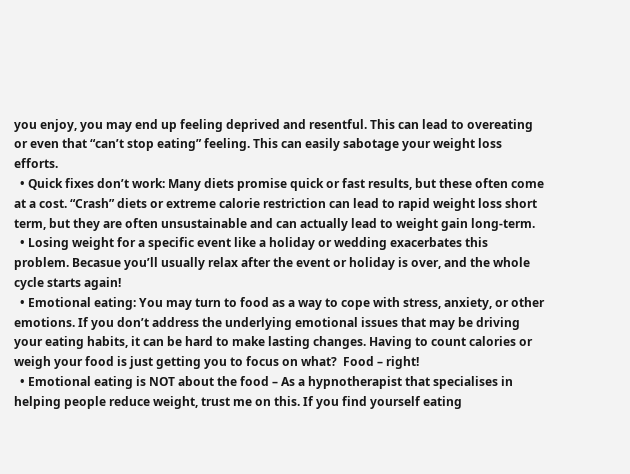you enjoy, you may end up feeling deprived and resentful. This can lead to overeating or even that “can’t stop eating” feeling. This can easily sabotage your weight loss efforts.
  • Quick fixes don’t work: Many diets promise quick or fast results, but these often come at a cost. “Crash” diets or extreme calorie restriction can lead to rapid weight loss short term, but they are often unsustainable and can actually lead to weight gain long-term.
  • Losing weight for a specific event like a holiday or wedding exacerbates this problem. Becasue you’ll usually relax after the event or holiday is over, and the whole cycle starts again!
  • Emotional eating: You may turn to food as a way to cope with stress, anxiety, or other emotions. If you don’t address the underlying emotional issues that may be driving your eating habits, it can be hard to make lasting changes. Having to count calories or weigh your food is just getting you to focus on what?  Food – right!
  • Emotional eating is NOT about the food – As a hypnotherapist that specialises in  helping people reduce weight, trust me on this. If you find yourself eating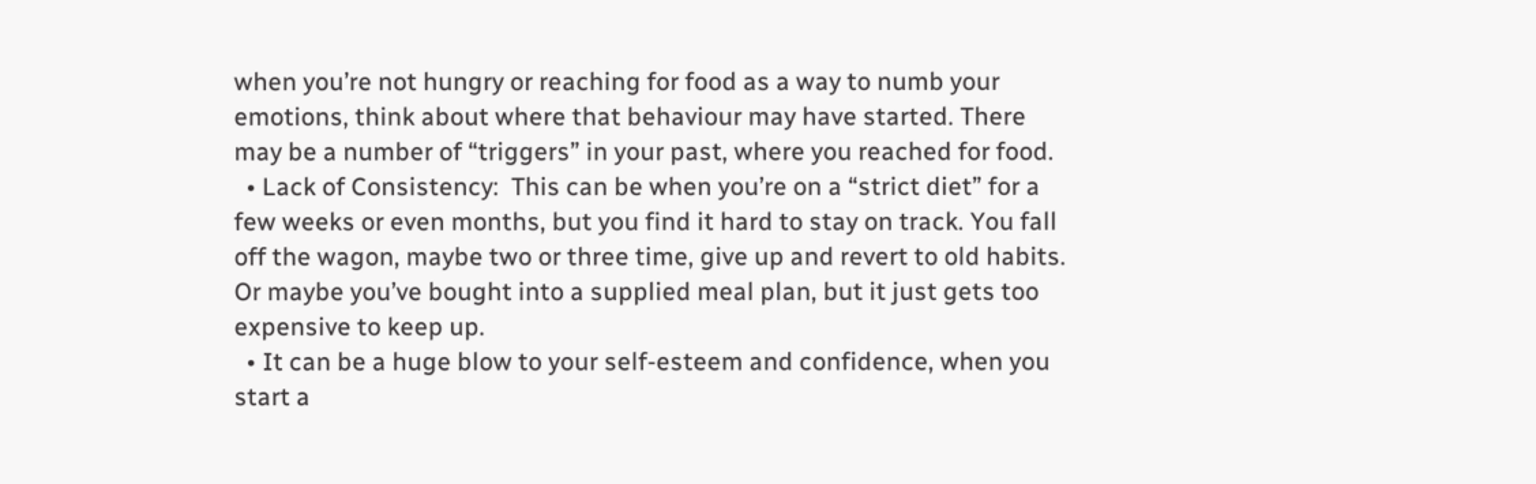when you’re not hungry or reaching for food as a way to numb your emotions, think about where that behaviour may have started. There may be a number of “triggers” in your past, where you reached for food.
  • Lack of Consistency:  This can be when you’re on a “strict diet” for a few weeks or even months, but you find it hard to stay on track. You fall off the wagon, maybe two or three time, give up and revert to old habits. Or maybe you’ve bought into a supplied meal plan, but it just gets too expensive to keep up.
  • It can be a huge blow to your self-esteem and confidence, when you start a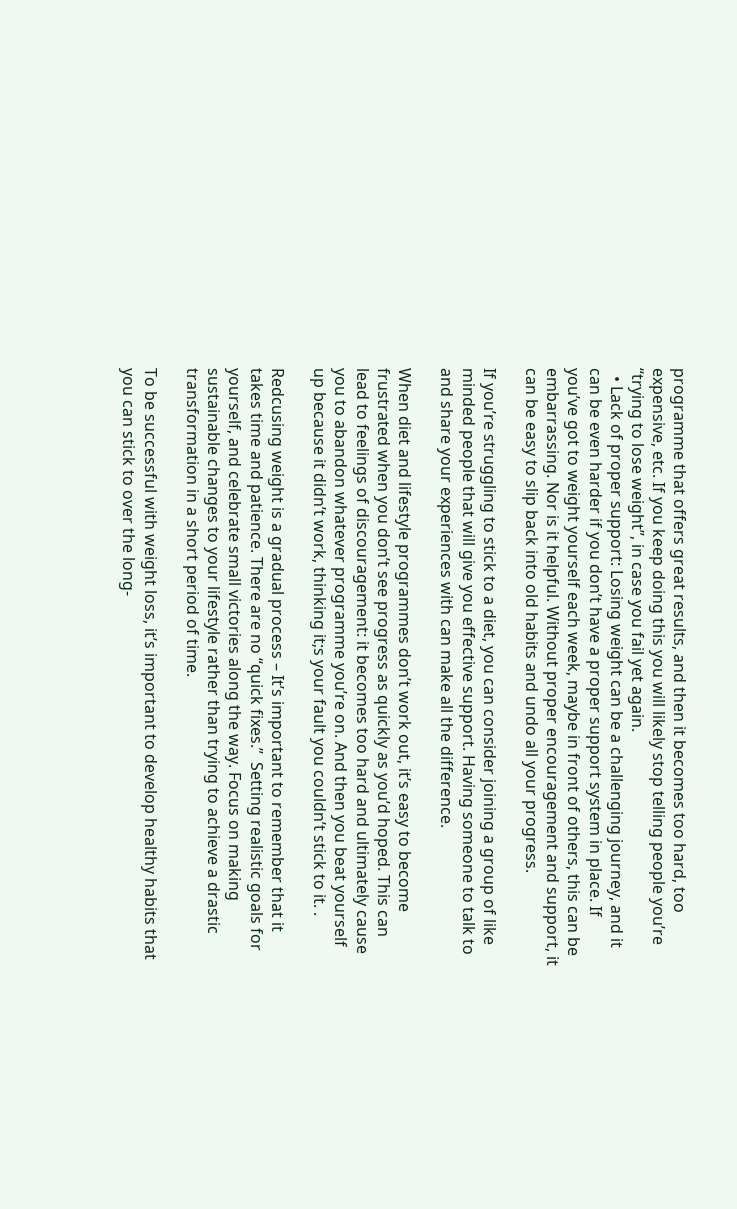programme that offers great results, and then it becomes too hard, too expensive, etc. If you keep doing this you will likely stop telling people you’re “trying to lose weight”, in case you fail yet again.
  • Lack of proper support: Losing weight can be a challenging journey, and it can be even harder if you don’t have a proper support system in place. If you’ve got to weight yourself each week, maybe in front of others, this can be embarrassing. Nor is it helpful. Without proper encouragement and support, it can be easy to slip back into old habits and undo all your progress.

If you’re struggling to stick to a diet, you can consider joining a group of like minded people that will give you effective support. Having someone to talk to and share your experiences with can make all the difference.

When diet and lifestyle programmes don’t work out, it’s easy to become frustrated when you don’t see progress as quickly as you’d hoped. This can lead to feelings of discouragement: it becomes too hard and ultimately cause you to abandon whatever programme you’re on. And then you beat yourself up because it didn’t work, thinking it;s your fault you couldn’t stick to it. .

Redcusing weight is a gradual process – It’s important to remember that it takes time and patience. There are no “quick fixes.”  Setting realistic goals for yourself, and celebrate small victories along the way. Focus on making sustainable changes to your lifestyle rather than trying to achieve a drastic transformation in a short period of time.

To be successful with weight loss, it’s important to develop healthy habits that you can stick to over the long-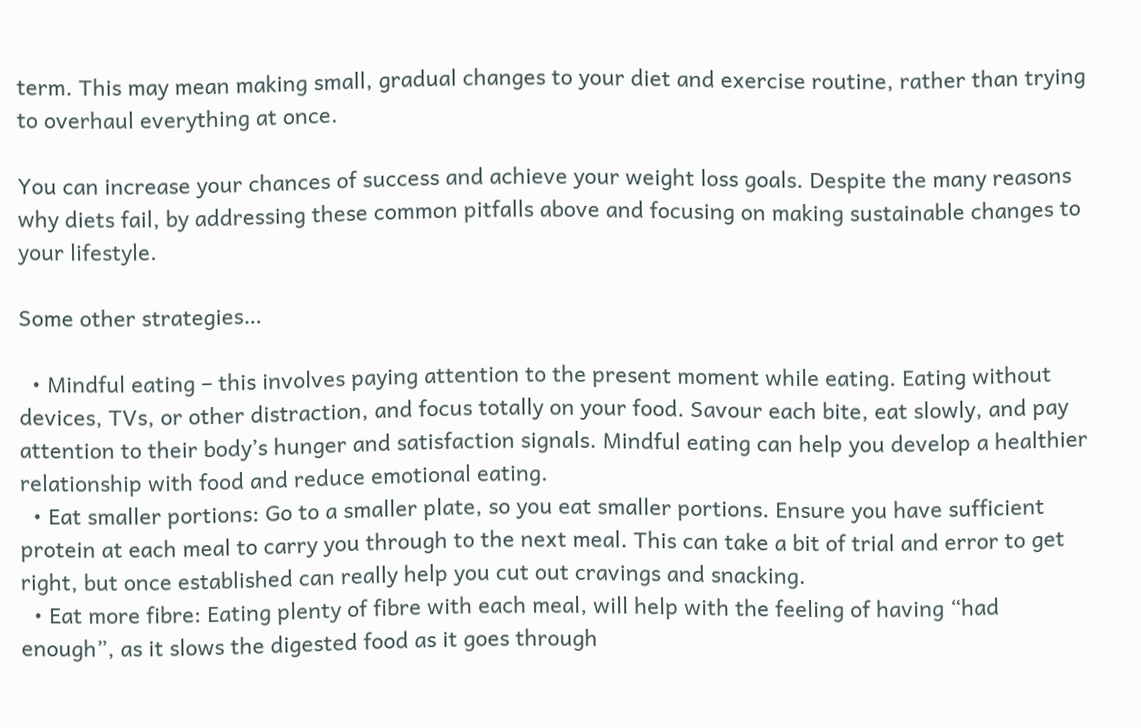term. This may mean making small, gradual changes to your diet and exercise routine, rather than trying to overhaul everything at once.

You can increase your chances of success and achieve your weight loss goals. Despite the many reasons why diets fail, by addressing these common pitfalls above and focusing on making sustainable changes to your lifestyle.

Some other strategies…

  • Mindful eating – this involves paying attention to the present moment while eating. Eating without devices, TVs, or other distraction, and focus totally on your food. Savour each bite, eat slowly, and pay attention to their body’s hunger and satisfaction signals. Mindful eating can help you develop a healthier relationship with food and reduce emotional eating.
  • Eat smaller portions: Go to a smaller plate, so you eat smaller portions. Ensure you have sufficient protein at each meal to carry you through to the next meal. This can take a bit of trial and error to get right, but once established can really help you cut out cravings and snacking.
  • Eat more fibre: Eating plenty of fibre with each meal, will help with the feeling of having “had enough”, as it slows the digested food as it goes through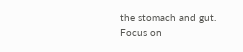the stomach and gut. Focus on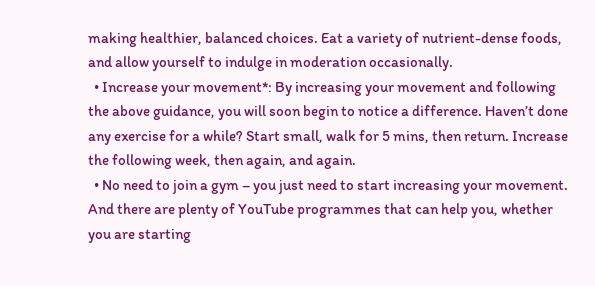making healthier, balanced choices. Eat a variety of nutrient-dense foods, and allow yourself to indulge in moderation occasionally.
  • Increase your movement*: By increasing your movement and following the above guidance, you will soon begin to notice a difference. Haven’t done any exercise for a while? Start small, walk for 5 mins, then return. Increase the following week, then again, and again.
  • No need to join a gym – you just need to start increasing your movement. And there are plenty of YouTube programmes that can help you, whether you are starting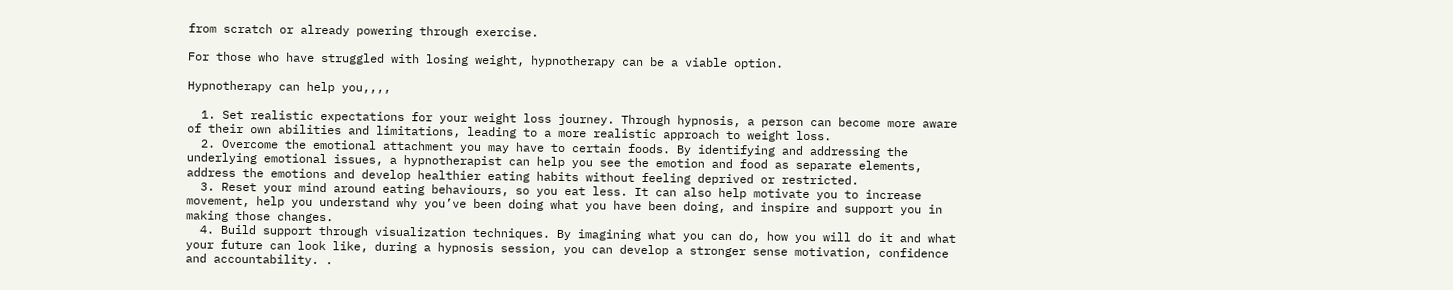from scratch or already powering through exercise.

For those who have struggled with losing weight, hypnotherapy can be a viable option.

Hypnotherapy can help you,,,,

  1. Set realistic expectations for your weight loss journey. Through hypnosis, a person can become more aware of their own abilities and limitations, leading to a more realistic approach to weight loss.
  2. Overcome the emotional attachment you may have to certain foods. By identifying and addressing the underlying emotional issues, a hypnotherapist can help you see the emotion and food as separate elements, address the emotions and develop healthier eating habits without feeling deprived or restricted.
  3. Reset your mind around eating behaviours, so you eat less. It can also help motivate you to increase movement, help you understand why you’ve been doing what you have been doing, and inspire and support you in making those changes.
  4. Build support through visualization techniques. By imagining what you can do, how you will do it and what your future can look like, during a hypnosis session, you can develop a stronger sense motivation, confidence and accountability. .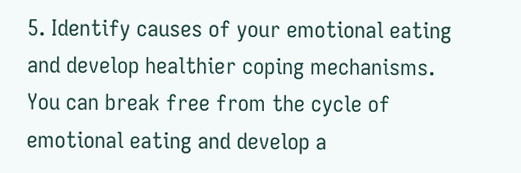5. Identify causes of your emotional eating and develop healthier coping mechanisms. You can break free from the cycle of emotional eating and develop a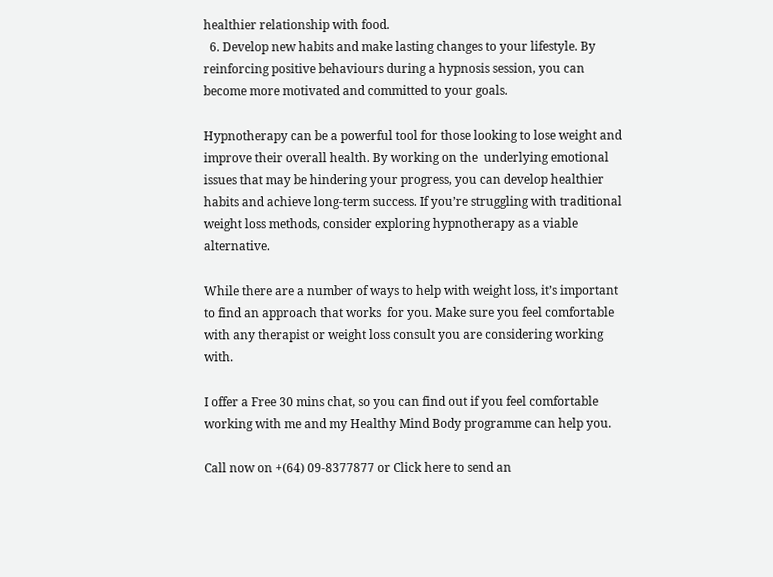healthier relationship with food.
  6. Develop new habits and make lasting changes to your lifestyle. By reinforcing positive behaviours during a hypnosis session, you can become more motivated and committed to your goals.

Hypnotherapy can be a powerful tool for those looking to lose weight and improve their overall health. By working on the  underlying emotional issues that may be hindering your progress, you can develop healthier habits and achieve long-term success. If you’re struggling with traditional weight loss methods, consider exploring hypnotherapy as a viable alternative.

While there are a number of ways to help with weight loss, it’s important to find an approach that works  for you. Make sure you feel comfortable with any therapist or weight loss consult you are considering working with.

I offer a Free 30 mins chat, so you can find out if you feel comfortable working with me and my Healthy Mind Body programme can help you.

Call now on +(64) 09-8377877 or Click here to send an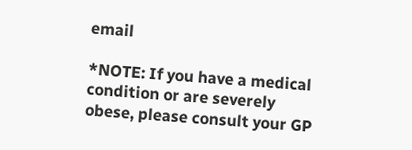email

*NOTE: If you have a medical condition or are severely obese, please consult your GP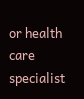or health care specialist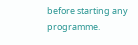before starting any programme.